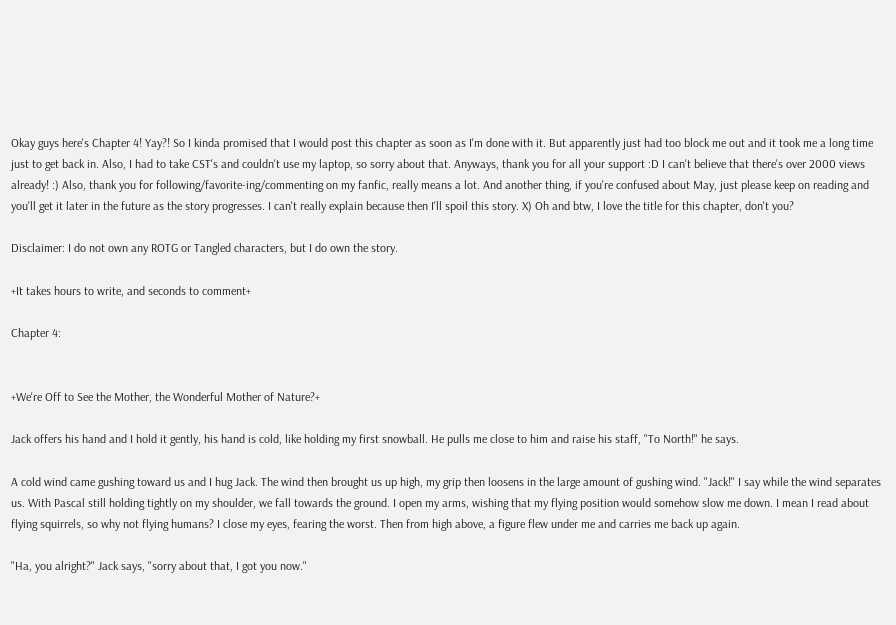Okay guys here's Chapter 4! Yay?! So I kinda promised that I would post this chapter as soon as I'm done with it. But apparently just had too block me out and it took me a long time just to get back in. Also, I had to take CST's and couldn't use my laptop, so sorry about that. Anyways, thank you for all your support :D I can't believe that there's over 2000 views already! :) Also, thank you for following/favorite-ing/commenting on my fanfic, really means a lot. And another thing, if you're confused about May, just please keep on reading and you'll get it later in the future as the story progresses. I can't really explain because then I'll spoil this story. X) Oh and btw, I love the title for this chapter, don't you?

Disclaimer: I do not own any ROTG or Tangled characters, but I do own the story.

+It takes hours to write, and seconds to comment+

Chapter 4:


+We're Off to See the Mother, the Wonderful Mother of Nature?+

Jack offers his hand and I hold it gently, his hand is cold, like holding my first snowball. He pulls me close to him and raise his staff, "To North!" he says.

A cold wind came gushing toward us and I hug Jack. The wind then brought us up high, my grip then loosens in the large amount of gushing wind. "Jack!" I say while the wind separates us. With Pascal still holding tightly on my shoulder, we fall towards the ground. I open my arms, wishing that my flying position would somehow slow me down. I mean I read about flying squirrels, so why not flying humans? I close my eyes, fearing the worst. Then from high above, a figure flew under me and carries me back up again.

"Ha, you alright?" Jack says, "sorry about that, I got you now."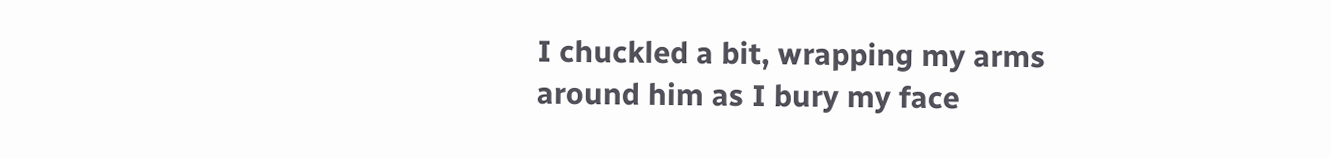I chuckled a bit, wrapping my arms around him as I bury my face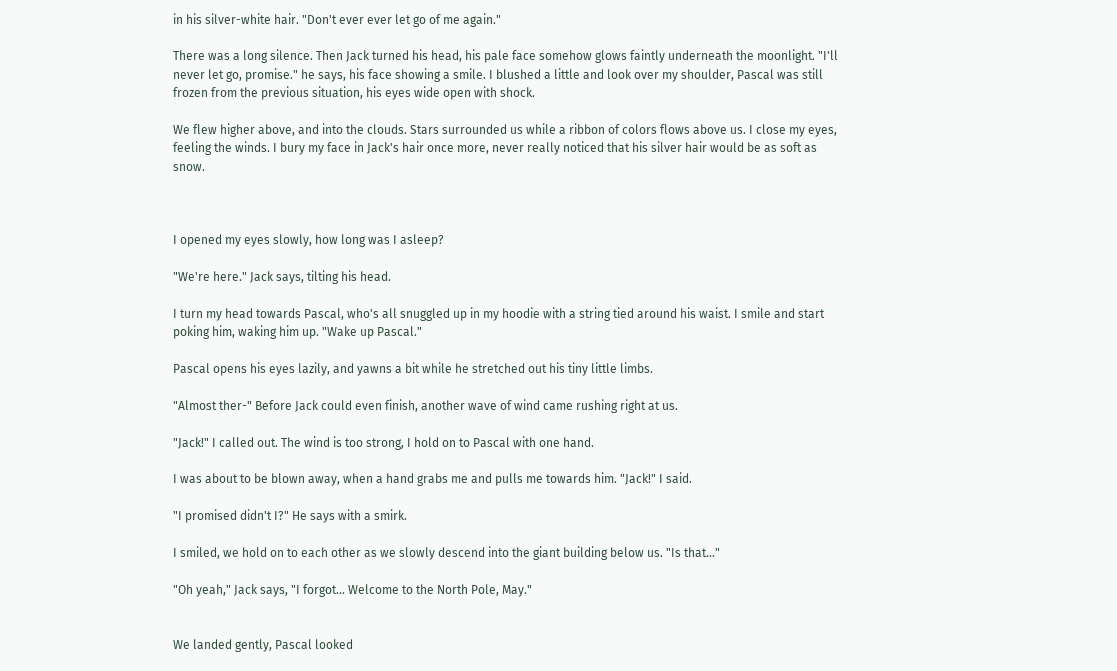in his silver-white hair. "Don't ever ever let go of me again."

There was a long silence. Then Jack turned his head, his pale face somehow glows faintly underneath the moonlight. "I'll never let go, promise." he says, his face showing a smile. I blushed a little and look over my shoulder, Pascal was still frozen from the previous situation, his eyes wide open with shock.

We flew higher above, and into the clouds. Stars surrounded us while a ribbon of colors flows above us. I close my eyes, feeling the winds. I bury my face in Jack's hair once more, never really noticed that his silver hair would be as soft as snow.



I opened my eyes slowly, how long was I asleep?

"We're here." Jack says, tilting his head.

I turn my head towards Pascal, who's all snuggled up in my hoodie with a string tied around his waist. I smile and start poking him, waking him up. "Wake up Pascal."

Pascal opens his eyes lazily, and yawns a bit while he stretched out his tiny little limbs.

"Almost ther-" Before Jack could even finish, another wave of wind came rushing right at us.

"Jack!" I called out. The wind is too strong, I hold on to Pascal with one hand.

I was about to be blown away, when a hand grabs me and pulls me towards him. "Jack!" I said.

"I promised didn't I?" He says with a smirk.

I smiled, we hold on to each other as we slowly descend into the giant building below us. "Is that..."

"Oh yeah," Jack says, "I forgot... Welcome to the North Pole, May."


We landed gently, Pascal looked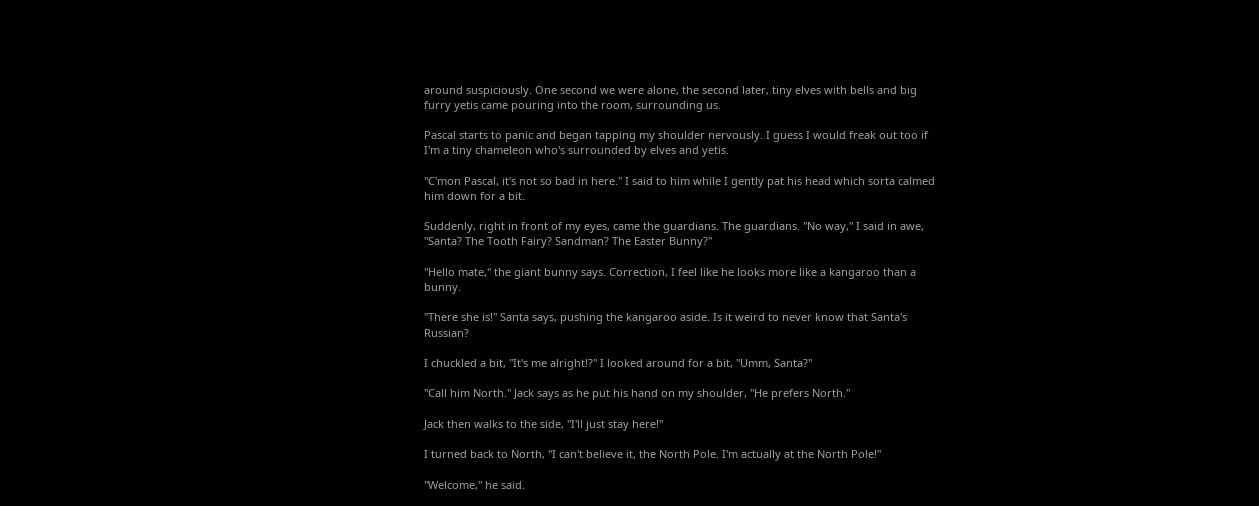around suspiciously. One second we were alone, the second later, tiny elves with bells and big furry yetis came pouring into the room, surrounding us.

Pascal starts to panic and began tapping my shoulder nervously. I guess I would freak out too if I'm a tiny chameleon who's surrounded by elves and yetis.

"C'mon Pascal, it's not so bad in here." I said to him while I gently pat his head which sorta calmed him down for a bit.

Suddenly, right in front of my eyes, came the guardians. The guardians. "No way," I said in awe, "Santa? The Tooth Fairy? Sandman? The Easter Bunny?"

"Hello mate," the giant bunny says. Correction, I feel like he looks more like a kangaroo than a bunny.

"There she is!" Santa says, pushing the kangaroo aside. Is it weird to never know that Santa's Russian?

I chuckled a bit, "It's me alright!?" I looked around for a bit, "Umm, Santa?"

"Call him North." Jack says as he put his hand on my shoulder, "He prefers North."

Jack then walks to the side, "I'll just stay here!"

I turned back to North, "I can't believe it, the North Pole. I'm actually at the North Pole!"

"Welcome," he said.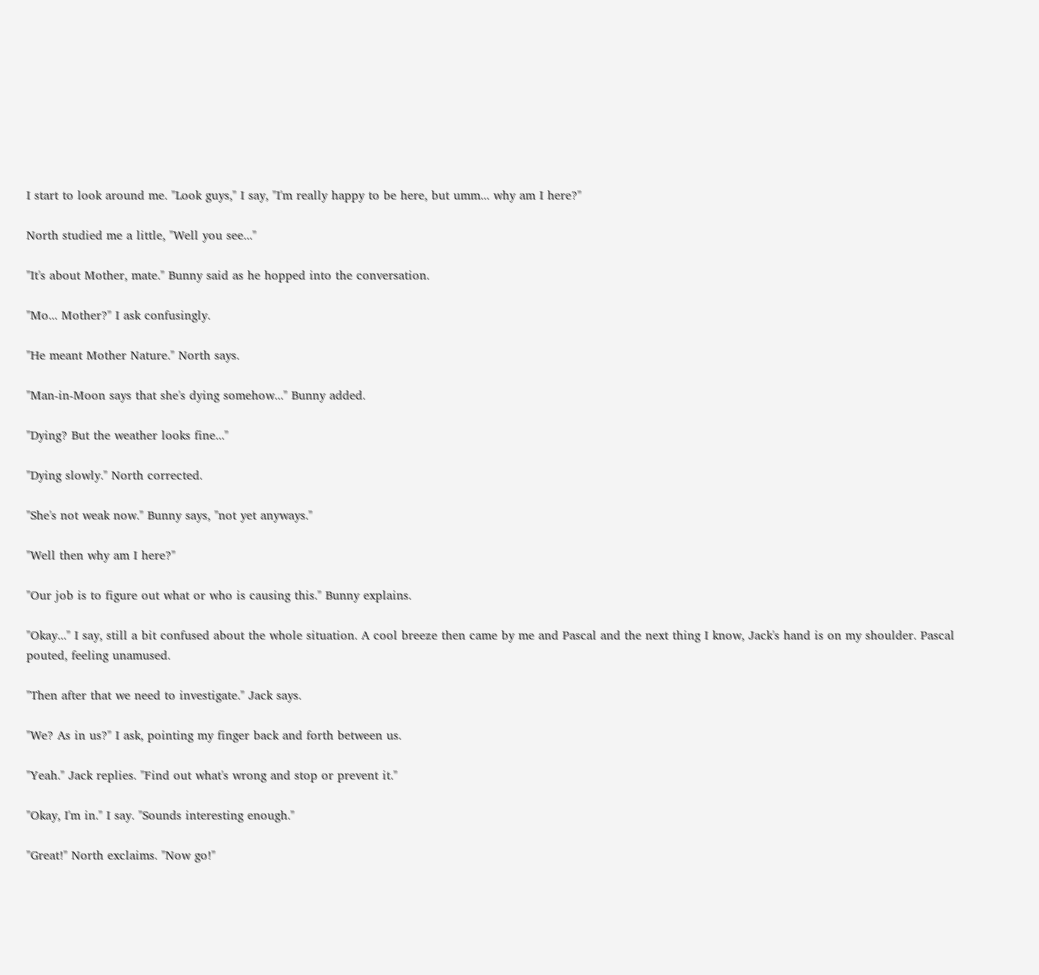I start to look around me. "Look guys," I say, "I'm really happy to be here, but umm... why am I here?"

North studied me a little, "Well you see..."

"It's about Mother, mate." Bunny said as he hopped into the conversation.

"Mo... Mother?" I ask confusingly.

"He meant Mother Nature." North says.

"Man-in-Moon says that she's dying somehow..." Bunny added.

"Dying? But the weather looks fine..."

"Dying slowly." North corrected.

"She's not weak now." Bunny says, "not yet anyways."

"Well then why am I here?"

"Our job is to figure out what or who is causing this." Bunny explains.

"Okay..." I say, still a bit confused about the whole situation. A cool breeze then came by me and Pascal and the next thing I know, Jack's hand is on my shoulder. Pascal pouted, feeling unamused.

"Then after that we need to investigate." Jack says.

"We? As in us?" I ask, pointing my finger back and forth between us.

"Yeah." Jack replies. "Find out what's wrong and stop or prevent it."

"Okay, I'm in." I say. "Sounds interesting enough."

"Great!" North exclaims. "Now go!"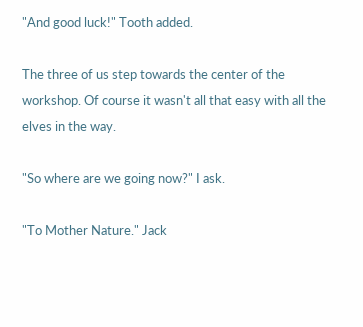"And good luck!" Tooth added.

The three of us step towards the center of the workshop. Of course it wasn't all that easy with all the elves in the way.

"So where are we going now?" I ask.

"To Mother Nature." Jack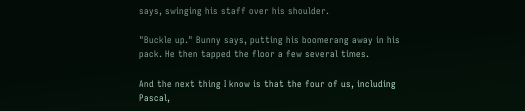says, swinging his staff over his shoulder.

"Buckle up." Bunny says, putting his boomerang away in his pack. He then tapped the floor a few several times.

And the next thing I know is that the four of us, including Pascal,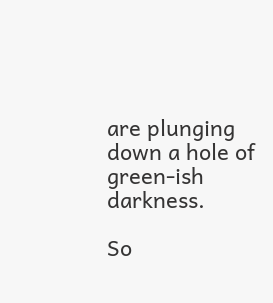are plunging down a hole of green-ish darkness.

So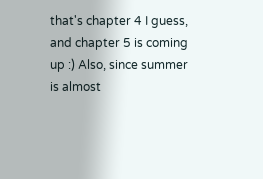that's chapter 4 I guess, and chapter 5 is coming up :) Also, since summer is almost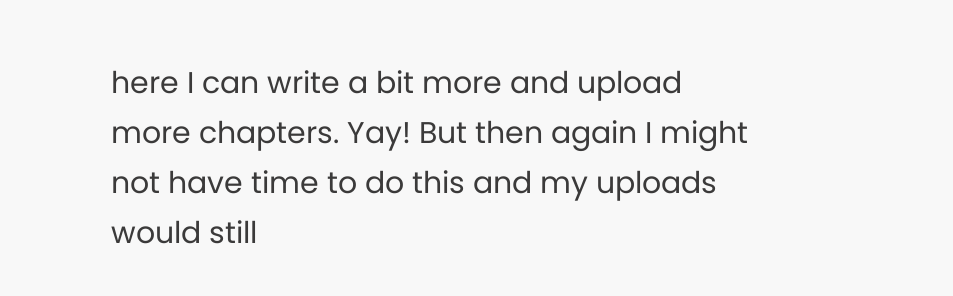here I can write a bit more and upload more chapters. Yay! But then again I might not have time to do this and my uploads would still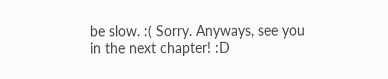be slow. :( Sorry. Anyways, see you in the next chapter! :D